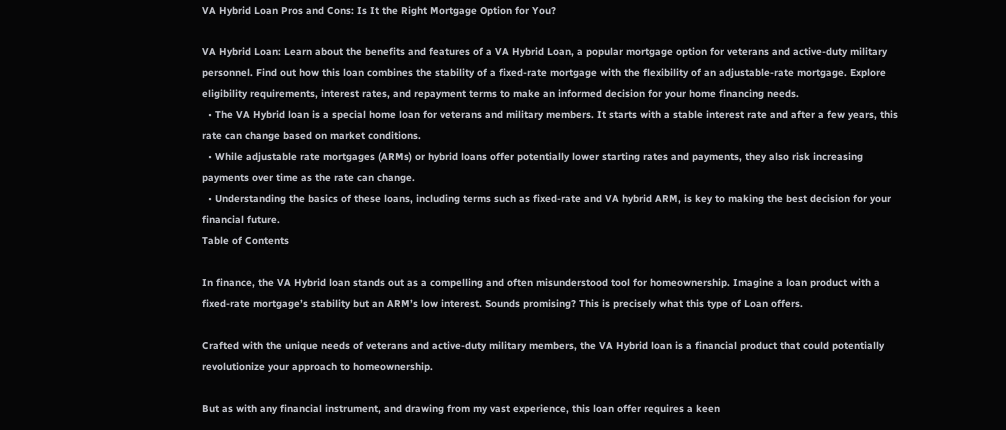VA Hybrid Loan Pros and Cons: Is It the Right Mortgage Option for You?

VA Hybrid Loan: Learn about the benefits and features of a VA Hybrid Loan, a popular mortgage option for veterans and active-duty military personnel. Find out how this loan combines the stability of a fixed-rate mortgage with the flexibility of an adjustable-rate mortgage. Explore eligibility requirements, interest rates, and repayment terms to make an informed decision for your home financing needs.
  • The VA Hybrid loan is a special home loan for veterans and military members. It starts with a stable interest rate and after a few years, this rate can change based on market conditions.
  • While adjustable rate mortgages (ARMs) or hybrid loans offer potentially lower starting rates and payments, they also risk increasing payments over time as the rate can change.
  • Understanding the basics of these loans, including terms such as fixed-rate and VA hybrid ARM, is key to making the best decision for your financial future.
Table of Contents

In finance, the VA Hybrid loan stands out as a compelling and often misunderstood tool for homeownership. Imagine a loan product with a fixed-rate mortgage’s stability but an ARM’s low interest. Sounds promising? This is precisely what this type of Loan offers.

Crafted with the unique needs of veterans and active-duty military members, the VA Hybrid loan is a financial product that could potentially revolutionize your approach to homeownership.

But as with any financial instrument, and drawing from my vast experience, this loan offer requires a keen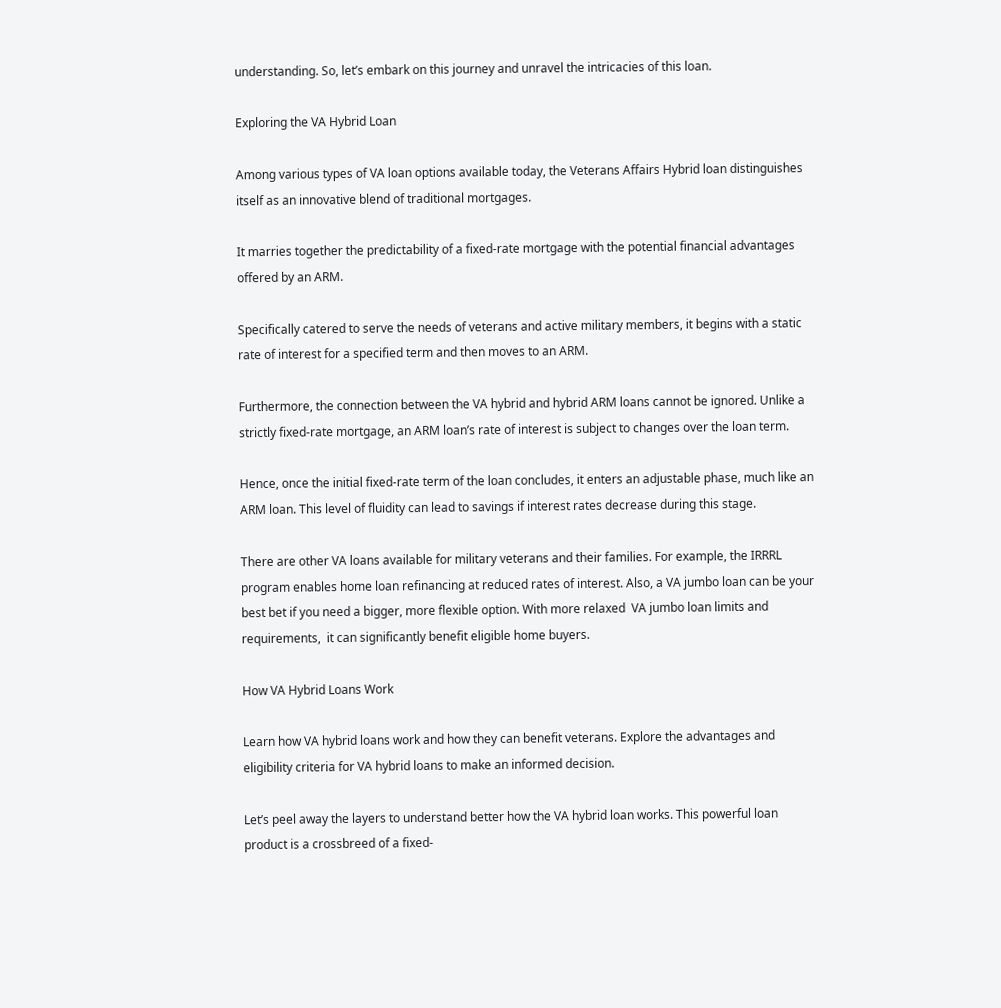understanding. So, let’s embark on this journey and unravel the intricacies of this loan.

Exploring the VA Hybrid Loan

Among various types of VA loan options available today, the Veterans Affairs Hybrid loan distinguishes itself as an innovative blend of traditional mortgages.

It marries together the predictability of a fixed-rate mortgage with the potential financial advantages offered by an ARM.

Specifically catered to serve the needs of veterans and active military members, it begins with a static rate of interest for a specified term and then moves to an ARM.

Furthermore, the connection between the VA hybrid and hybrid ARM loans cannot be ignored. Unlike a strictly fixed-rate mortgage, an ARM loan’s rate of interest is subject to changes over the loan term.

Hence, once the initial fixed-rate term of the loan concludes, it enters an adjustable phase, much like an ARM loan. This level of fluidity can lead to savings if interest rates decrease during this stage.

There are other VA loans available for military veterans and their families. For example, the IRRRL program enables home loan refinancing at reduced rates of interest. Also, a VA jumbo loan can be your best bet if you need a bigger, more flexible option. With more relaxed  VA jumbo loan limits and requirements,  it can significantly benefit eligible home buyers.

How VA Hybrid Loans Work

Learn how VA hybrid loans work and how they can benefit veterans. Explore the advantages and eligibility criteria for VA hybrid loans to make an informed decision.

Let’s peel away the layers to understand better how the VA hybrid loan works. This powerful loan product is a crossbreed of a fixed-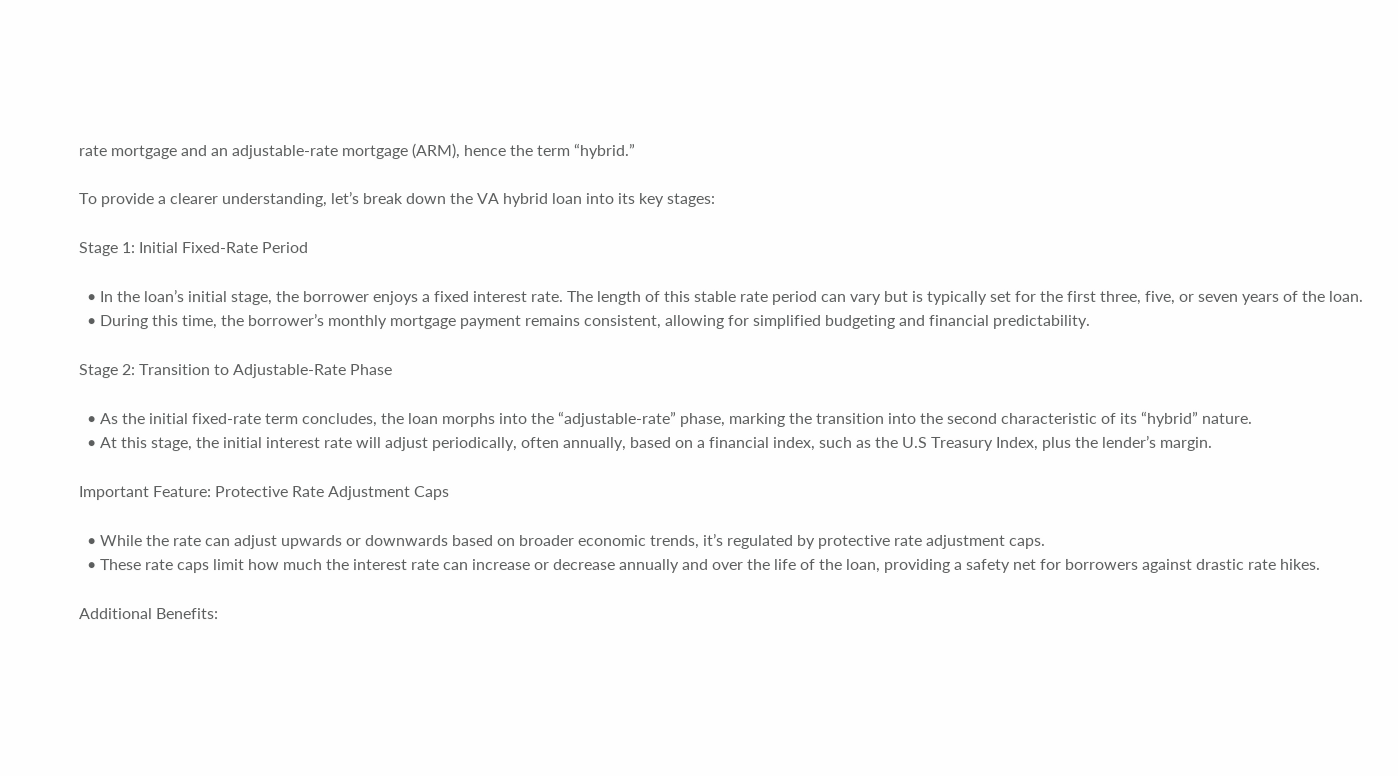rate mortgage and an adjustable-rate mortgage (ARM), hence the term “hybrid.”

To provide a clearer understanding, let’s break down the VA hybrid loan into its key stages:

Stage 1: Initial Fixed-Rate Period

  • In the loan’s initial stage, the borrower enjoys a fixed interest rate. The length of this stable rate period can vary but is typically set for the first three, five, or seven years of the loan.
  • During this time, the borrower’s monthly mortgage payment remains consistent, allowing for simplified budgeting and financial predictability.

Stage 2: Transition to Adjustable-Rate Phase

  • As the initial fixed-rate term concludes, the loan morphs into the “adjustable-rate” phase, marking the transition into the second characteristic of its “hybrid” nature.
  • At this stage, the initial interest rate will adjust periodically, often annually, based on a financial index, such as the U.S Treasury Index, plus the lender’s margin.

Important Feature: Protective Rate Adjustment Caps

  • While the rate can adjust upwards or downwards based on broader economic trends, it’s regulated by protective rate adjustment caps.
  • These rate caps limit how much the interest rate can increase or decrease annually and over the life of the loan, providing a safety net for borrowers against drastic rate hikes.

Additional Benefits: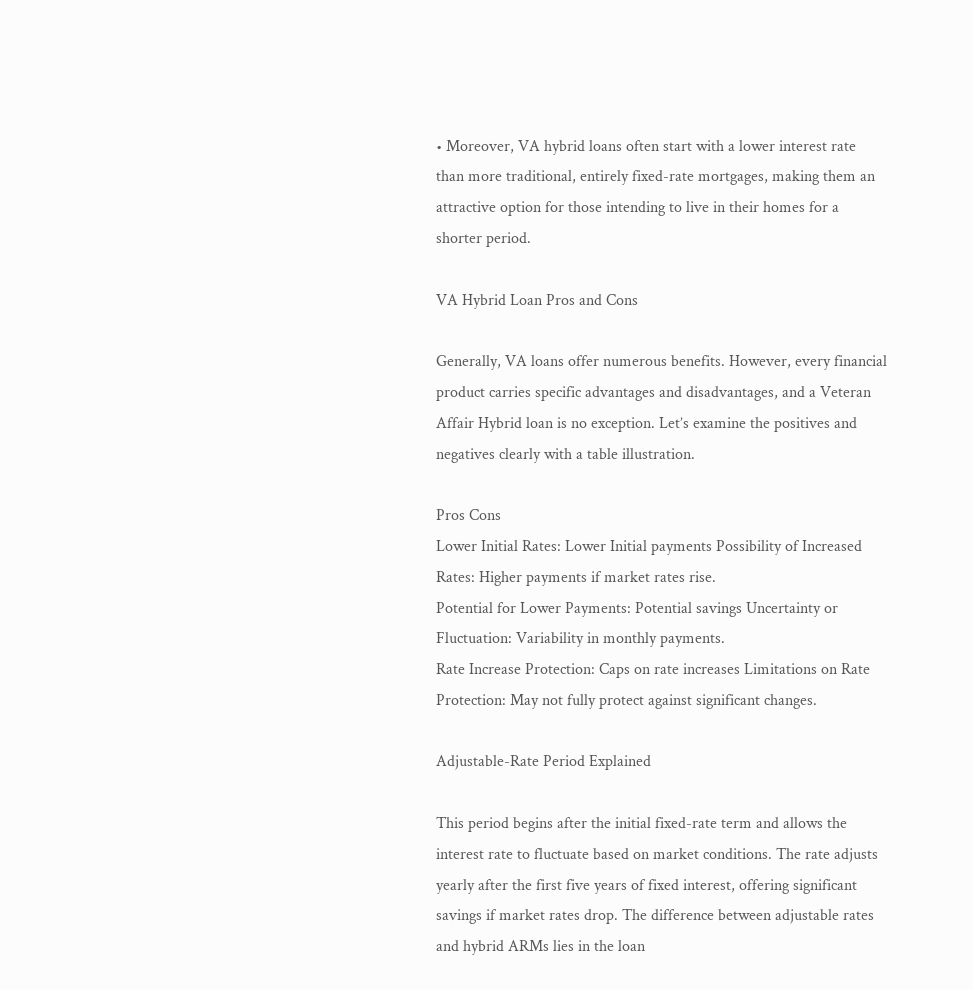• Moreover, VA hybrid loans often start with a lower interest rate than more traditional, entirely fixed-rate mortgages, making them an attractive option for those intending to live in their homes for a shorter period.

VA Hybrid Loan Pros and Cons

Generally, VA loans offer numerous benefits. However, every financial product carries specific advantages and disadvantages, and a Veteran Affair Hybrid loan is no exception. Let’s examine the positives and negatives clearly with a table illustration.

Pros Cons
Lower Initial Rates: Lower Initial payments Possibility of Increased Rates: Higher payments if market rates rise.
Potential for Lower Payments: Potential savings Uncertainty or Fluctuation: Variability in monthly payments.
Rate Increase Protection: Caps on rate increases Limitations on Rate Protection: May not fully protect against significant changes.

Adjustable-Rate Period Explained

This period begins after the initial fixed-rate term and allows the interest rate to fluctuate based on market conditions. The rate adjusts yearly after the first five years of fixed interest, offering significant savings if market rates drop. The difference between adjustable rates and hybrid ARMs lies in the loan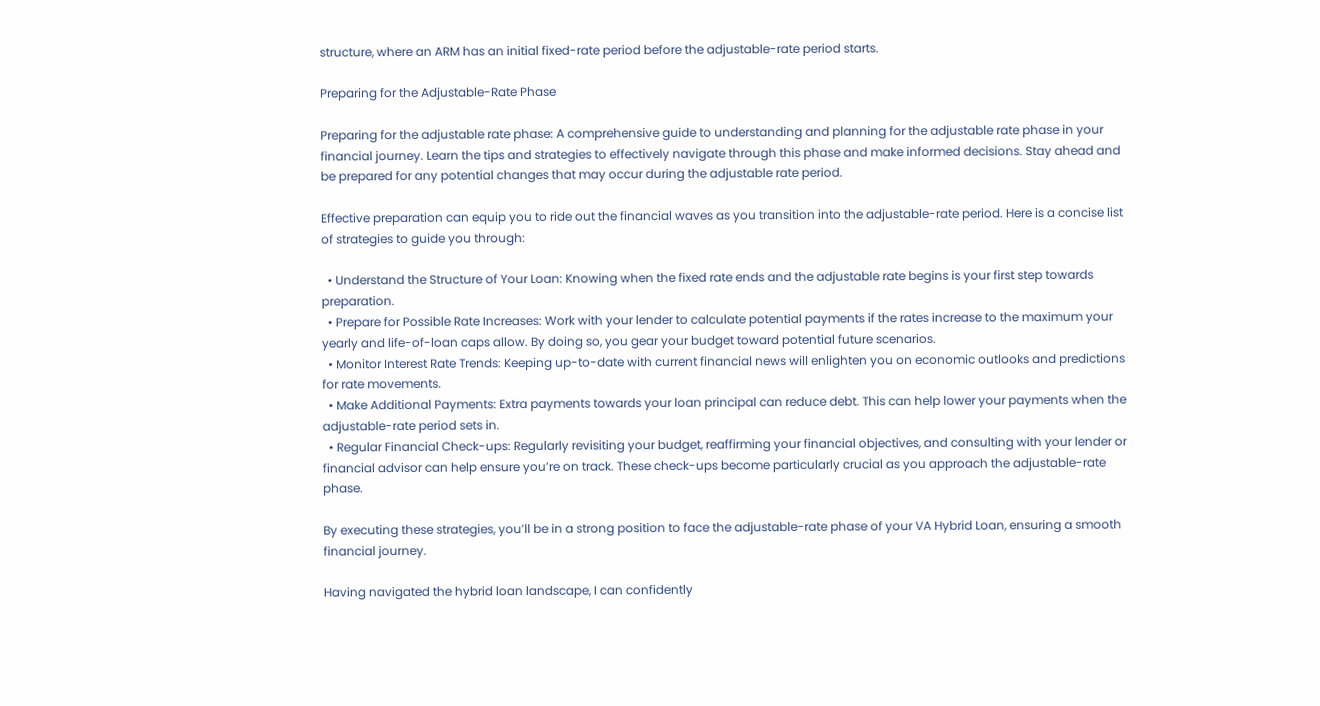structure, where an ARM has an initial fixed-rate period before the adjustable-rate period starts.

Preparing for the Adjustable-Rate Phase

Preparing for the adjustable rate phase: A comprehensive guide to understanding and planning for the adjustable rate phase in your financial journey. Learn the tips and strategies to effectively navigate through this phase and make informed decisions. Stay ahead and be prepared for any potential changes that may occur during the adjustable rate period.

Effective preparation can equip you to ride out the financial waves as you transition into the adjustable-rate period. Here is a concise list of strategies to guide you through:

  • Understand the Structure of Your Loan: Knowing when the fixed rate ends and the adjustable rate begins is your first step towards preparation.
  • Prepare for Possible Rate Increases: Work with your lender to calculate potential payments if the rates increase to the maximum your yearly and life-of-loan caps allow. By doing so, you gear your budget toward potential future scenarios.
  • Monitor Interest Rate Trends: Keeping up-to-date with current financial news will enlighten you on economic outlooks and predictions for rate movements.
  • Make Additional Payments: Extra payments towards your loan principal can reduce debt. This can help lower your payments when the adjustable-rate period sets in.
  • Regular Financial Check-ups: Regularly revisiting your budget, reaffirming your financial objectives, and consulting with your lender or financial advisor can help ensure you’re on track. These check-ups become particularly crucial as you approach the adjustable-rate phase.

By executing these strategies, you’ll be in a strong position to face the adjustable-rate phase of your VA Hybrid Loan, ensuring a smooth financial journey.

Having navigated the hybrid loan landscape, I can confidently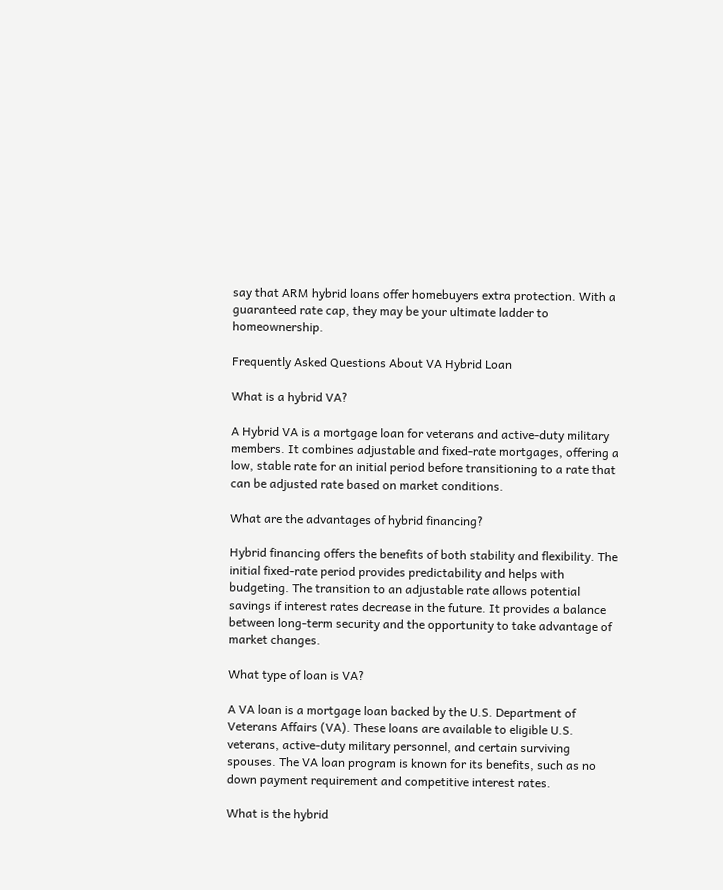say that ARM hybrid loans offer homebuyers extra protection. With a guaranteed rate cap, they may be your ultimate ladder to homeownership.

Frequently Asked Questions About VA Hybrid Loan

What is a hybrid VA?

A Hybrid VA is a mortgage loan for veterans and active-duty military members. It combines adjustable and fixed-rate mortgages, offering a low, stable rate for an initial period before transitioning to a rate that can be adjusted rate based on market conditions.

What are the advantages of hybrid financing?

Hybrid financing offers the benefits of both stability and flexibility. The initial fixed-rate period provides predictability and helps with budgeting. The transition to an adjustable rate allows potential savings if interest rates decrease in the future. It provides a balance between long-term security and the opportunity to take advantage of market changes.

What type of loan is VA?

A VA loan is a mortgage loan backed by the U.S. Department of Veterans Affairs (VA). These loans are available to eligible U.S. veterans, active-duty military personnel, and certain surviving spouses. The VA loan program is known for its benefits, such as no down payment requirement and competitive interest rates.

What is the hybrid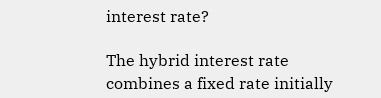interest rate?

The hybrid interest rate combines a fixed rate initially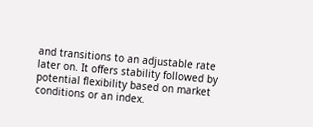and transitions to an adjustable rate later on. It offers stability followed by potential flexibility based on market conditions or an index.